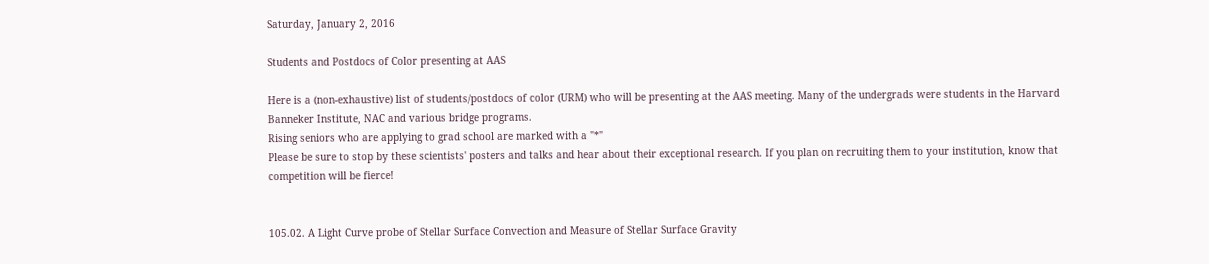Saturday, January 2, 2016

Students and Postdocs of Color presenting at AAS

Here is a (non-exhaustive) list of students/postdocs of color (URM) who will be presenting at the AAS meeting. Many of the undergrads were students in the Harvard Banneker Institute, NAC and various bridge programs.
Rising seniors who are applying to grad school are marked with a "*"
Please be sure to stop by these scientists' posters and talks and hear about their exceptional research. If you plan on recruiting them to your institution, know that competition will be fierce!


105.02. A Light Curve probe of Stellar Surface Convection and Measure of Stellar Surface Gravity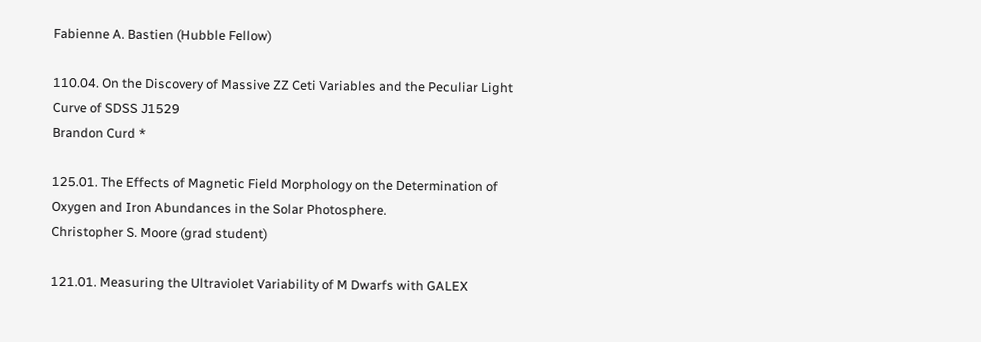Fabienne A. Bastien (Hubble Fellow)

110.04. On the Discovery of Massive ZZ Ceti Variables and the Peculiar Light Curve of SDSS J1529
Brandon Curd *

125.01. The Effects of Magnetic Field Morphology on the Determination of Oxygen and Iron Abundances in the Solar Photosphere.
Christopher S. Moore (grad student)

121.01. Measuring the Ultraviolet Variability of M Dwarfs with GALEX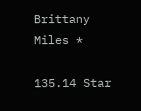Brittany Miles *

135.14 Star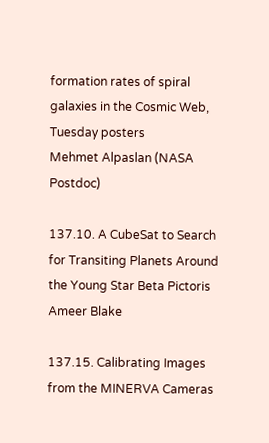formation rates of spiral galaxies in the Cosmic Web, Tuesday posters
Mehmet Alpaslan (NASA Postdoc)

137.10. A CubeSat to Search for Transiting Planets Around the Young Star Beta Pictoris
Ameer Blake

137.15. Calibrating Images from the MINERVA Cameras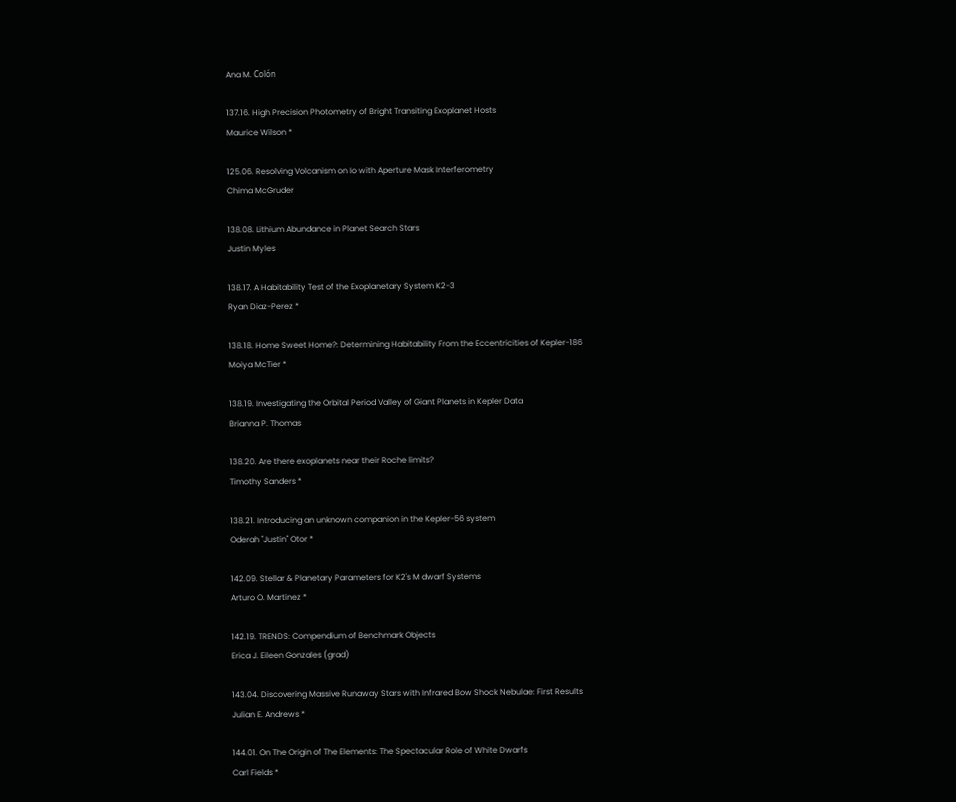Ana M. Colón

137.16. High Precision Photometry of Bright Transiting Exoplanet Hosts
Maurice Wilson *

125.06. Resolving Volcanism on Io with Aperture Mask Interferometry
Chima McGruder

138.08. Lithium Abundance in Planet Search Stars
Justin Myles

138.17. A Habitability Test of the Exoplanetary System K2-3
Ryan Diaz-Perez *

138.18. Home Sweet Home?: Determining Habitability From the Eccentricities of Kepler-186
Moiya McTier *

138.19. Investigating the Orbital Period Valley of Giant Planets in Kepler Data
Brianna P. Thomas

138.20. Are there exoplanets near their Roche limits?
Timothy Sanders *

138.21. Introducing an unknown companion in the Kepler-56 system
Oderah "Justin" Otor *

142.09. Stellar & Planetary Parameters for K2's M dwarf Systems
Arturo O. Martinez *

142.19. TRENDS: Compendium of Benchmark Objects
Erica J. Eileen Gonzales (grad)

143.04. Discovering Massive Runaway Stars with Infrared Bow Shock Nebulae: First Results
Julian E. Andrews *

144.01. On The Origin of The Elements: The Spectacular Role of White Dwarfs
Carl Fields *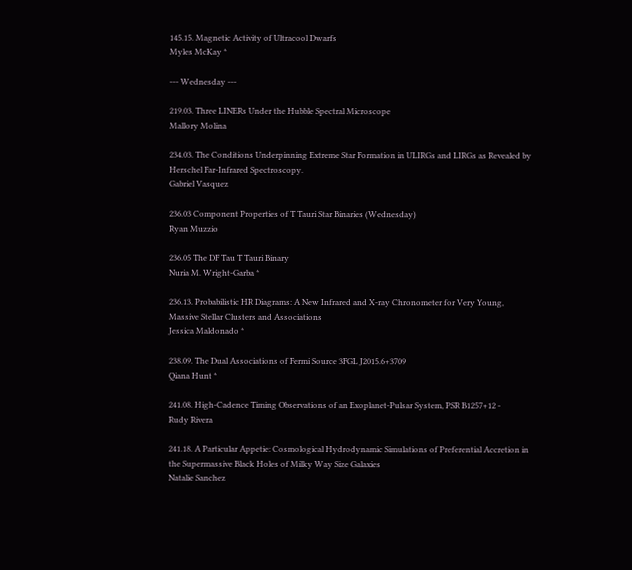145.15. Magnetic Activity of Ultracool Dwarfs
Myles McKay *

--- Wednesday ---

219.03. Three LINERs Under the Hubble Spectral Microscope
Mallory Molina

234.03. The Conditions Underpinning Extreme Star Formation in ULIRGs and LIRGs as Revealed by Herschel Far-Infrared Spectroscopy.
Gabriel Vasquez

236.03 Component Properties of T Tauri Star Binaries (Wednesday)
Ryan Muzzio

236.05 The DF Tau T Tauri Binary
Nuria M. Wright-Garba *

236.13. Probabilistic HR Diagrams: A New Infrared and X-ray Chronometer for Very Young, Massive Stellar Clusters and Associations
Jessica Maldonado *

238.09. The Dual Associations of Fermi Source 3FGL J2015.6+3709
Qiana Hunt *

241.08. High-Cadence Timing Observations of an Exoplanet-Pulsar System, PSR B1257+12 -
Rudy Rivera

241.18. A Particular Appetie: Cosmological Hydrodynamic Simulations of Preferential Accretion in the Supermassive Black Holes of Milky Way Size Galaxies
Natalie Sanchez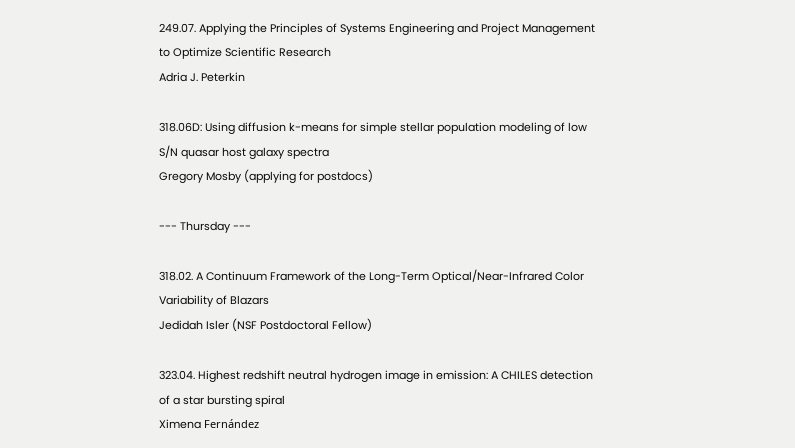249.07. Applying the Principles of Systems Engineering and Project Management to Optimize Scientific Research
Adria J. Peterkin

318.06D: Using diffusion k-means for simple stellar population modeling of low S/N quasar host galaxy spectra
Gregory Mosby (applying for postdocs)

--- Thursday ---

318.02. A Continuum Framework of the Long-Term Optical/Near-Infrared Color Variability of Blazars
Jedidah Isler (NSF Postdoctoral Fellow)

323.04. Highest redshift neutral hydrogen image in emission: A CHILES detection of a star bursting spiral
Ximena Fernández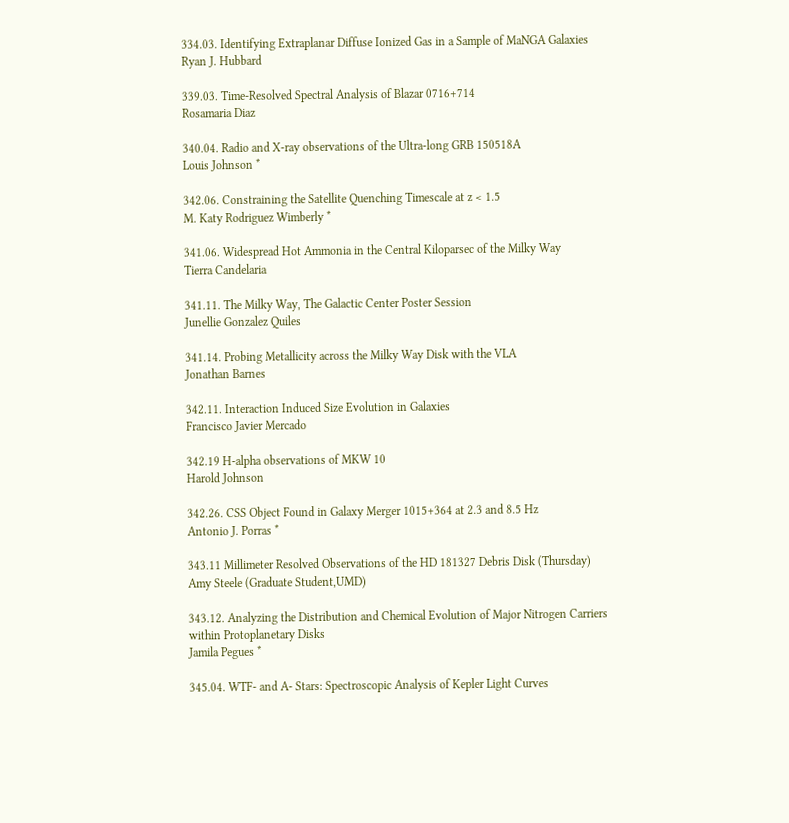334.03. Identifying Extraplanar Diffuse Ionized Gas in a Sample of MaNGA Galaxies
Ryan J. Hubbard

339.03. Time-Resolved Spectral Analysis of Blazar 0716+714
Rosamaria Diaz

340.04. Radio and X-ray observations of the Ultra-long GRB 150518A
Louis Johnson *

342.06. Constraining the Satellite Quenching Timescale at z < 1.5
M. Katy Rodriguez Wimberly *

341.06. Widespread Hot Ammonia in the Central Kiloparsec of the Milky Way
Tierra Candelaria

341.11. The Milky Way, The Galactic Center Poster Session
Junellie Gonzalez Quiles

341.14. Probing Metallicity across the Milky Way Disk with the VLA
Jonathan Barnes

342.11. Interaction Induced Size Evolution in Galaxies
Francisco Javier Mercado

342.19 H-alpha observations of MKW 10
Harold Johnson

342.26. CSS Object Found in Galaxy Merger 1015+364 at 2.3 and 8.5 Hz
Antonio J. Porras *

343.11 Millimeter Resolved Observations of the HD 181327 Debris Disk (Thursday)
Amy Steele (Graduate Student,UMD)

343.12. Analyzing the Distribution and Chemical Evolution of Major Nitrogen Carriers within Protoplanetary Disks
Jamila Pegues *

345.04. WTF- and A- Stars: Spectroscopic Analysis of Kepler Light Curves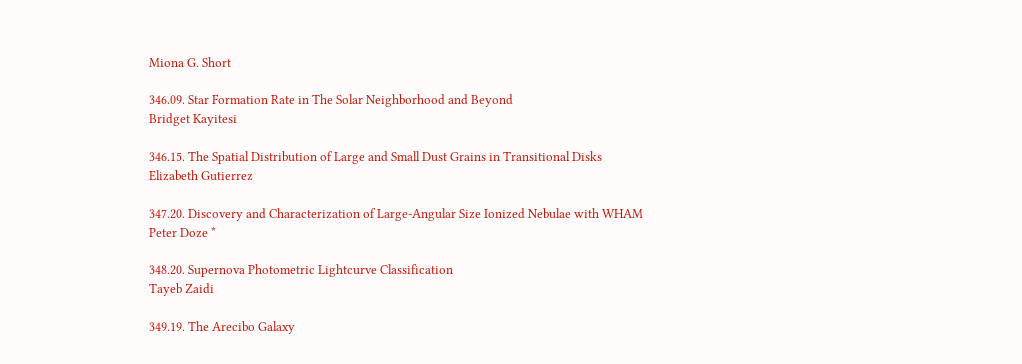Miona G. Short

346.09. Star Formation Rate in The Solar Neighborhood and Beyond
Bridget Kayitesi

346.15. The Spatial Distribution of Large and Small Dust Grains in Transitional Disks
Elizabeth Gutierrez

347.20. Discovery and Characterization of Large-Angular Size Ionized Nebulae with WHAM
Peter Doze *

348.20. Supernova Photometric Lightcurve Classification
Tayeb Zaidi

349.19. The Arecibo Galaxy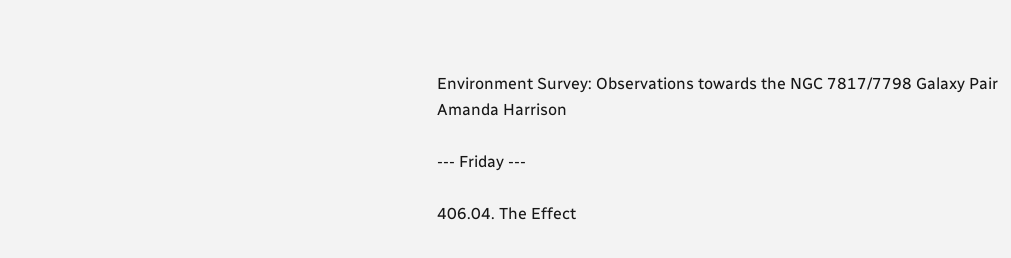Environment Survey: Observations towards the NGC 7817/7798 Galaxy Pair
Amanda Harrison

--- Friday ---

406.04. The Effect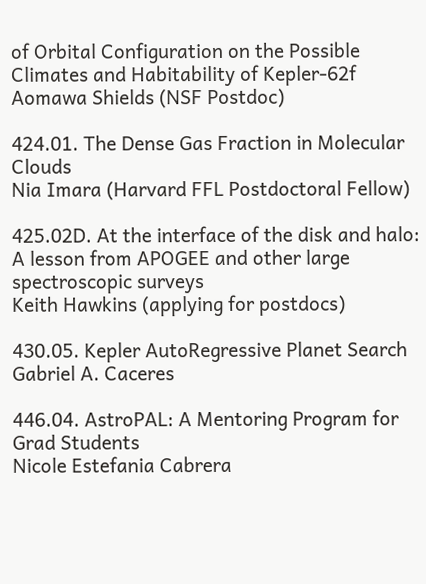of Orbital Configuration on the Possible Climates and Habitability of Kepler-62f
Aomawa Shields (NSF Postdoc)

424.01. The Dense Gas Fraction in Molecular Clouds
Nia Imara (Harvard FFL Postdoctoral Fellow)

425.02D. At the interface of the disk and halo: A lesson from APOGEE and other large spectroscopic surveys
Keith Hawkins (applying for postdocs)

430.05. Kepler AutoRegressive Planet Search
Gabriel A. Caceres

446.04. AstroPAL: A Mentoring Program for Grad Students
Nicole Estefania Cabrera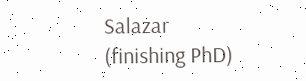Salazar (finishing PhD)